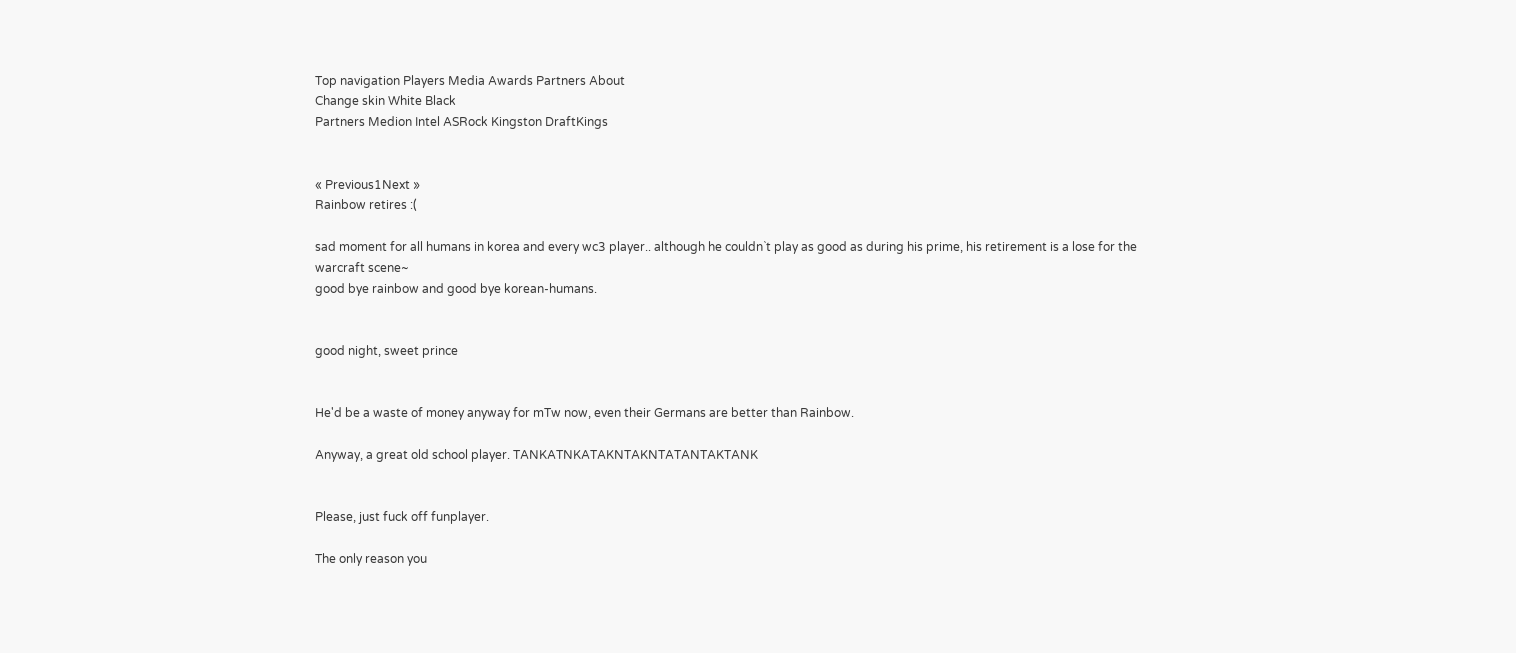Top navigation Players Media Awards Partners About
Change skin White Black
Partners Medion Intel ASRock Kingston DraftKings


« Previous1Next »
Rainbow retires :(

sad moment for all humans in korea and every wc3 player.. although he couldn`t play as good as during his prime, his retirement is a lose for the warcraft scene~
good bye rainbow and good bye korean-humans.


good night, sweet prince


He'd be a waste of money anyway for mTw now, even their Germans are better than Rainbow.

Anyway, a great old school player. TANKATNKATAKNTAKNTATANTAKTANK


Please, just fuck off funplayer.

The only reason you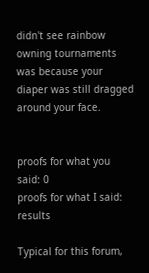didn't see rainbow owning tournaments was because your diaper was still dragged around your face.


proofs for what you said: 0
proofs for what I said: results

Typical for this forum,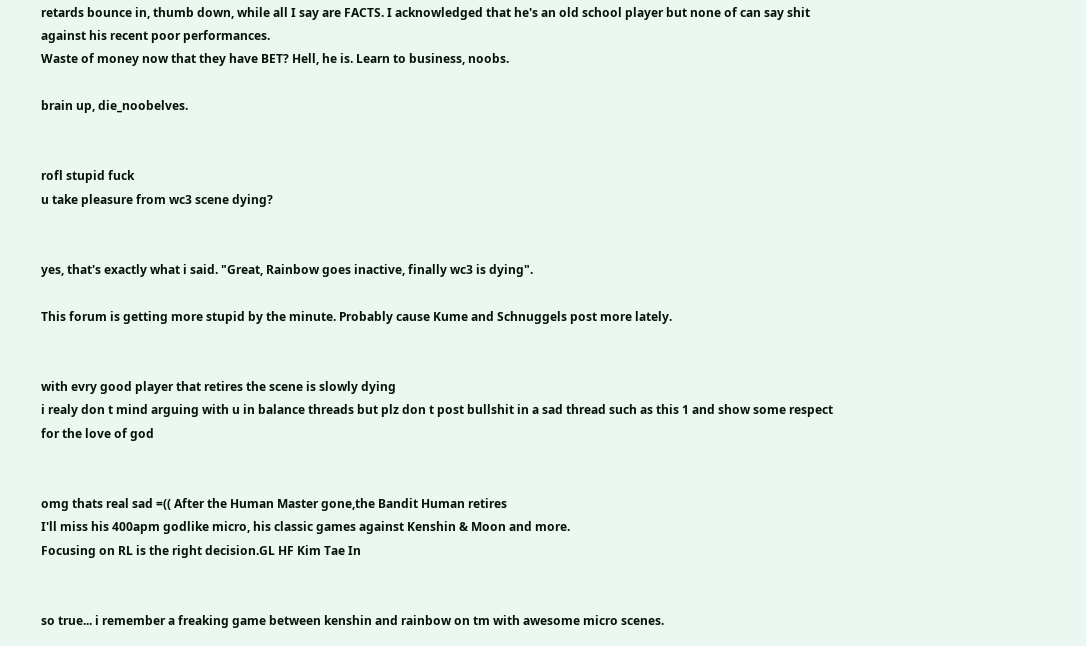retards bounce in, thumb down, while all I say are FACTS. I acknowledged that he's an old school player but none of can say shit against his recent poor performances.
Waste of money now that they have BET? Hell, he is. Learn to business, noobs.

brain up, die_noobelves.


rofl stupid fuck
u take pleasure from wc3 scene dying?


yes, that's exactly what i said. "Great, Rainbow goes inactive, finally wc3 is dying".

This forum is getting more stupid by the minute. Probably cause Kume and Schnuggels post more lately.


with evry good player that retires the scene is slowly dying
i realy don t mind arguing with u in balance threads but plz don t post bullshit in a sad thread such as this 1 and show some respect for the love of god


omg thats real sad =(( After the Human Master gone,the Bandit Human retires
I'll miss his 400apm godlike micro, his classic games against Kenshin & Moon and more.
Focusing on RL is the right decision.GL HF Kim Tae In


so true... i remember a freaking game between kenshin and rainbow on tm with awesome micro scenes.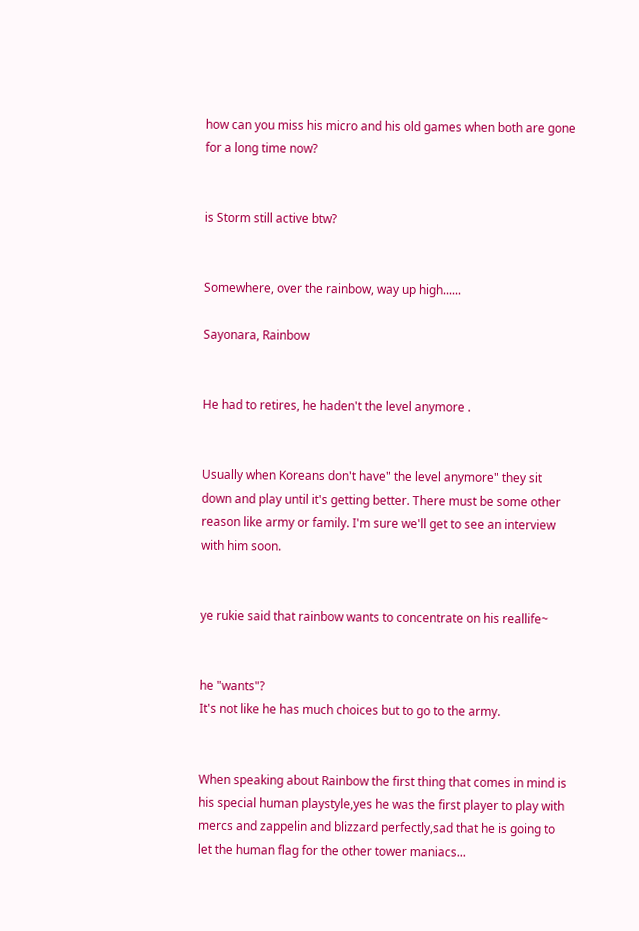how can you miss his micro and his old games when both are gone for a long time now?


is Storm still active btw?


Somewhere, over the rainbow, way up high......

Sayonara, Rainbow


He had to retires, he haden't the level anymore .


Usually when Koreans don't have" the level anymore" they sit down and play until it's getting better. There must be some other reason like army or family. I'm sure we'll get to see an interview with him soon.


ye rukie said that rainbow wants to concentrate on his reallife~


he "wants"?
It's not like he has much choices but to go to the army.


When speaking about Rainbow the first thing that comes in mind is his special human playstyle,yes he was the first player to play with mercs and zappelin and blizzard perfectly,sad that he is going to let the human flag for the other tower maniacs...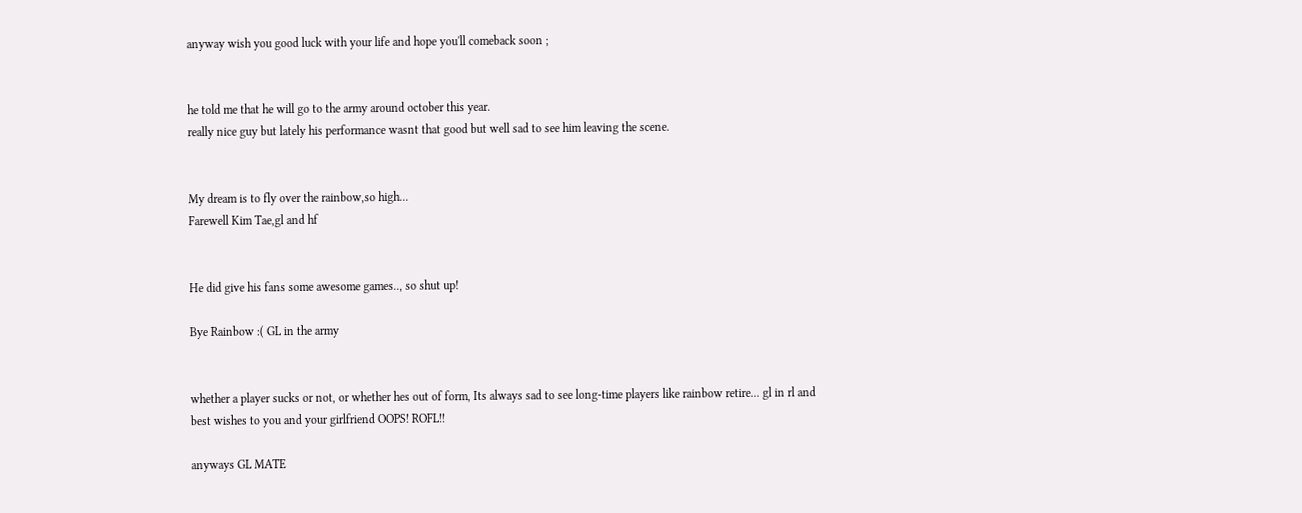anyway wish you good luck with your life and hope you'll comeback soon ;


he told me that he will go to the army around october this year.
really nice guy but lately his performance wasnt that good but well sad to see him leaving the scene.


My dream is to fly over the rainbow,so high...
Farewell Kim Tae,gl and hf


He did give his fans some awesome games.., so shut up!

Bye Rainbow :( GL in the army


whether a player sucks or not, or whether hes out of form, Its always sad to see long-time players like rainbow retire... gl in rl and best wishes to you and your girlfriend OOPS! ROFL!!

anyways GL MATE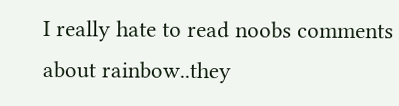I really hate to read noobs comments about rainbow..they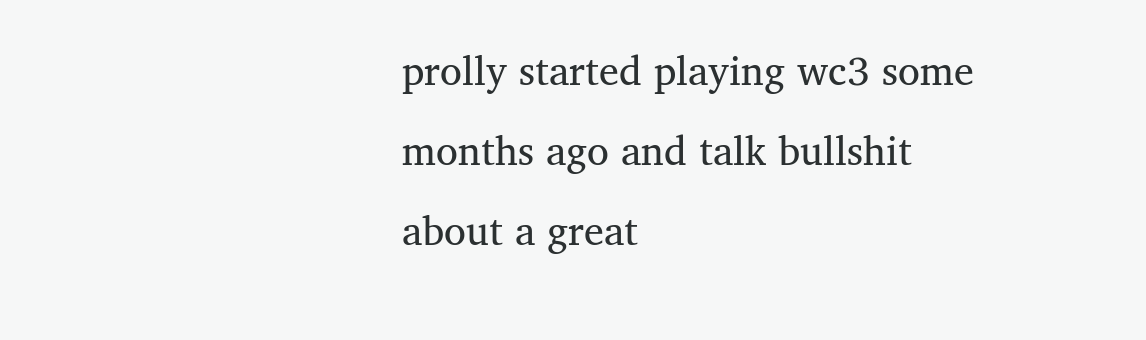prolly started playing wc3 some months ago and talk bullshit about a great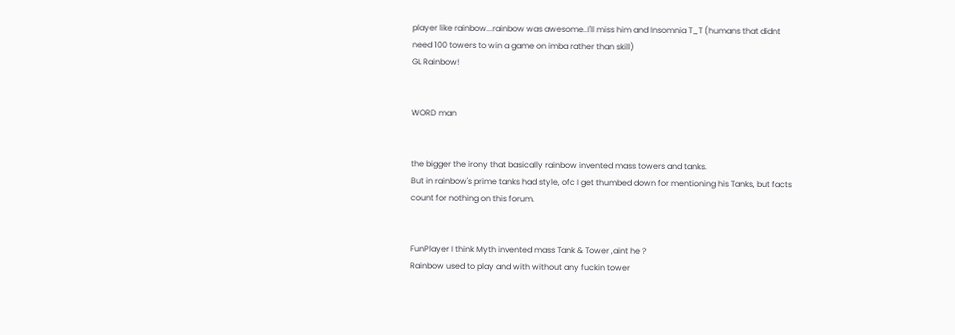player like rainbow...rainbow was awesome..I'll miss him and Insomnia T_T (humans that didnt need 100 towers to win a game on imba rather than skill)
GL Rainbow!


WORD man


the bigger the irony that basically rainbow invented mass towers and tanks.
But in rainbow's prime tanks had style, ofc I get thumbed down for mentioning his Tanks, but facts count for nothing on this forum.


FunPlayer I think Myth invented mass Tank & Tower ,aint he ?
Rainbow used to play and with without any fuckin tower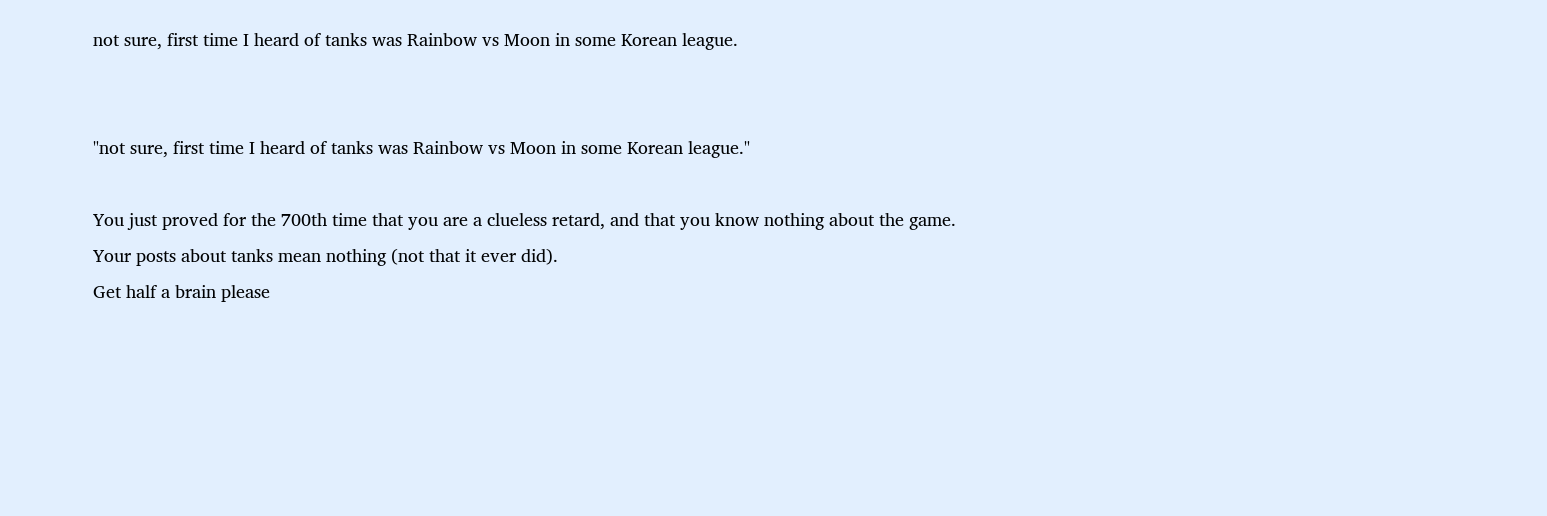not sure, first time I heard of tanks was Rainbow vs Moon in some Korean league.


"not sure, first time I heard of tanks was Rainbow vs Moon in some Korean league."

You just proved for the 700th time that you are a clueless retard, and that you know nothing about the game. Your posts about tanks mean nothing (not that it ever did).
Get half a brain please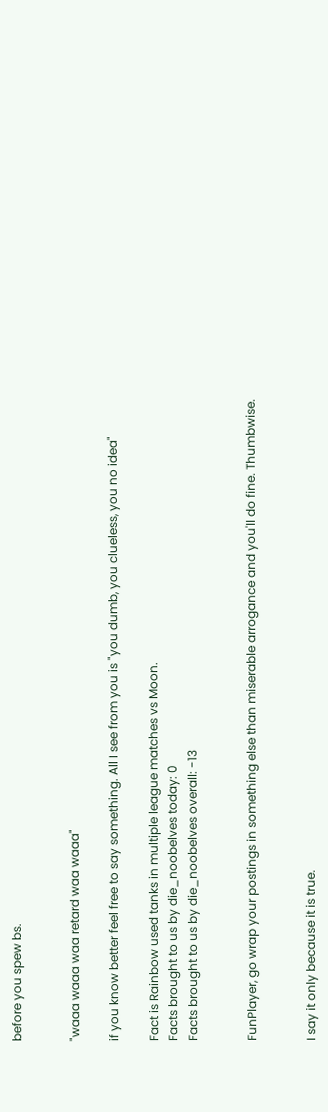before you spew bs.


"waaa waaa waa retard waa waaa"

if you know better feel free to say something. All I see from you is "you dumb, you clueless, you no idea"

Fact is Rainbow used tanks in multiple league matches vs Moon.
Facts brought to us by die_noobelves today: 0
Facts brought to us by die_noobelves overall: -13


FunPlayer, go wrap your postings in something else than miserable arrogance and you'll do fine. Thumbwise.


I say it only because it is true.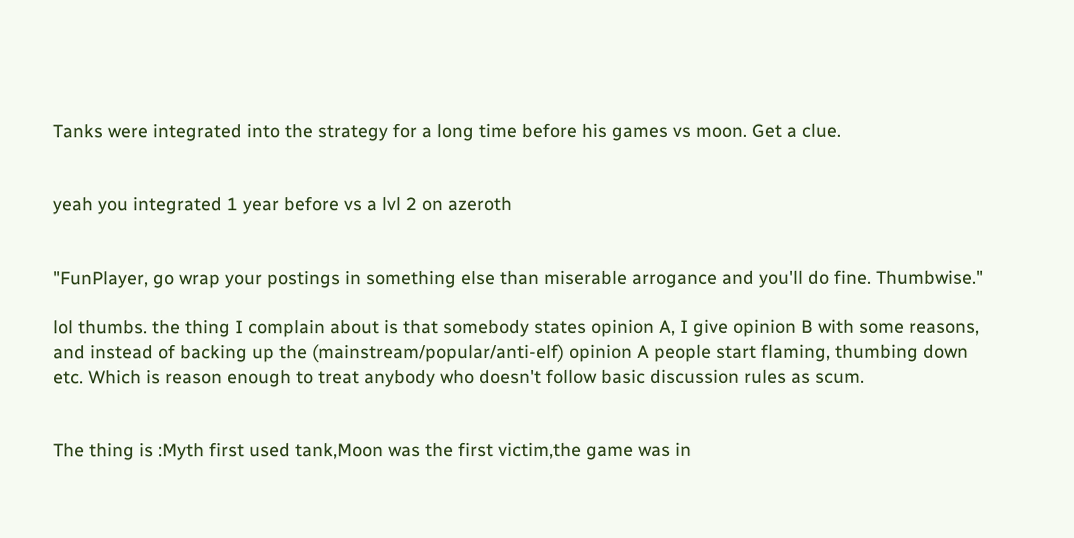Tanks were integrated into the strategy for a long time before his games vs moon. Get a clue.


yeah you integrated 1 year before vs a lvl 2 on azeroth


"FunPlayer, go wrap your postings in something else than miserable arrogance and you'll do fine. Thumbwise."

lol thumbs. the thing I complain about is that somebody states opinion A, I give opinion B with some reasons, and instead of backing up the (mainstream/popular/anti-elf) opinion A people start flaming, thumbing down etc. Which is reason enough to treat anybody who doesn't follow basic discussion rules as scum.


The thing is :Myth first used tank,Moon was the first victim,the game was in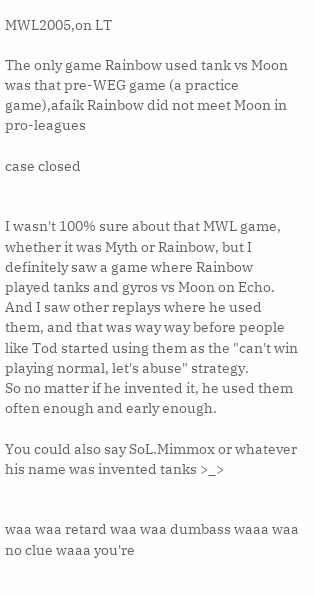MWL2005,on LT

The only game Rainbow used tank vs Moon was that pre-WEG game (a practice game),afaik Rainbow did not meet Moon in pro-leagues

case closed


I wasn't 100% sure about that MWL game, whether it was Myth or Rainbow, but I definitely saw a game where Rainbow played tanks and gyros vs Moon on Echo. And I saw other replays where he used them, and that was way way before people like Tod started using them as the "can't win playing normal, let's abuse" strategy.
So no matter if he invented it, he used them often enough and early enough.

You could also say SoL.Mimmox or whatever his name was invented tanks >_>


waa waa retard waa waa dumbass waaa waa no clue waaa you're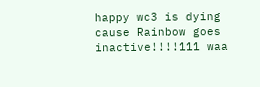happy wc3 is dying cause Rainbow goes inactive!!!!111 waa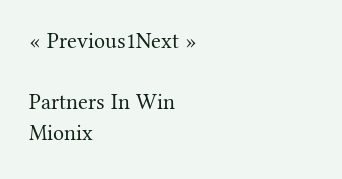« Previous1Next »

Partners In Win Mionix